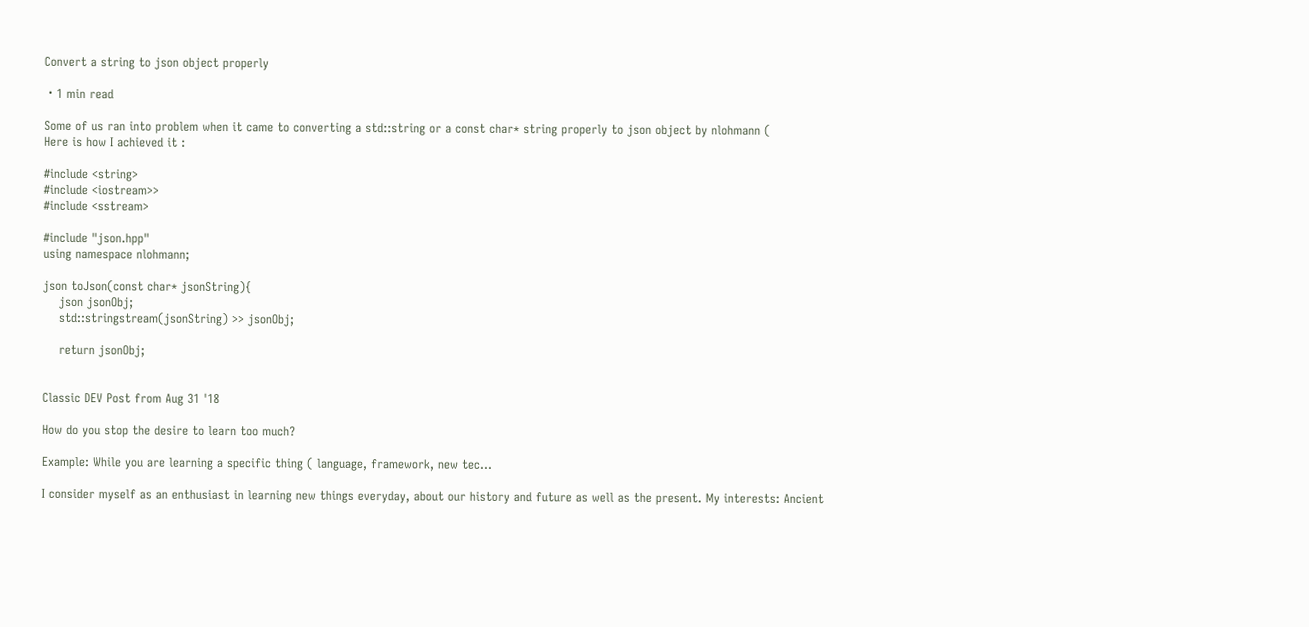Convert a string to json object properly

・1 min read

Some of us ran into problem when it came to converting a std::string or a const char* string properly to json object by nlohmann (
Here is how I achieved it :

#include <string>
#include <iostream>>
#include <sstream>

#include "json.hpp"
using namespace nlohmann;

json toJson(const char* jsonString){
    json jsonObj;
    std::stringstream(jsonString) >> jsonObj;

    return jsonObj;


Classic DEV Post from Aug 31 '18

How do you stop the desire to learn too much?

Example: While you are learning a specific thing ( language, framework, new tec...

I consider myself as an enthusiast in learning new things everyday, about our history and future as well as the present. My interests: Ancient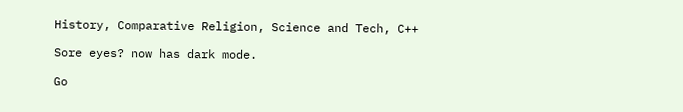History, Comparative Religion, Science and Tech, C++

Sore eyes? now has dark mode.

Go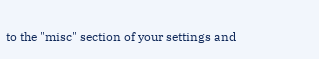to the "misc" section of your settings and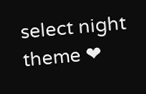select night theme ❤